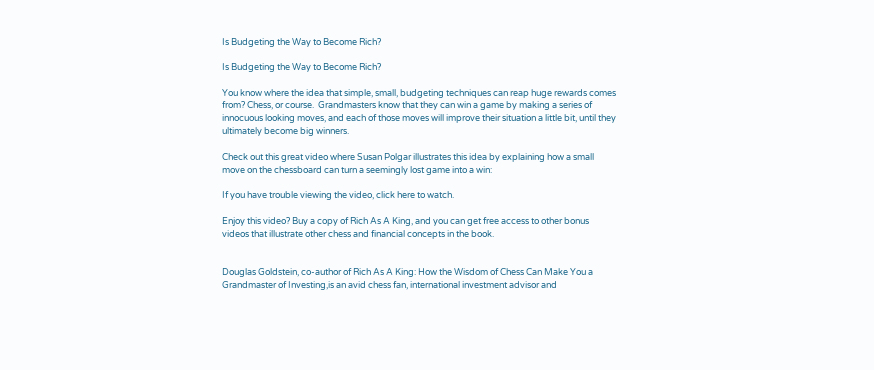Is Budgeting the Way to Become Rich?

Is Budgeting the Way to Become Rich?

You know where the idea that simple, small, budgeting techniques can reap huge rewards comes from? Chess, or course.  Grandmasters know that they can win a game by making a series of innocuous looking moves, and each of those moves will improve their situation a little bit, until they ultimately become big winners.

Check out this great video where Susan Polgar illustrates this idea by explaining how a small move on the chessboard can turn a seemingly lost game into a win:

If you have trouble viewing the video, click here to watch.

Enjoy this video? Buy a copy of Rich As A King, and you can get free access to other bonus videos that illustrate other chess and financial concepts in the book.


Douglas Goldstein, co-author of Rich As A King: How the Wisdom of Chess Can Make You a Grandmaster of Investing,is an avid chess fan, international investment advisor and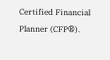Certified Financial Planner (CFP®).